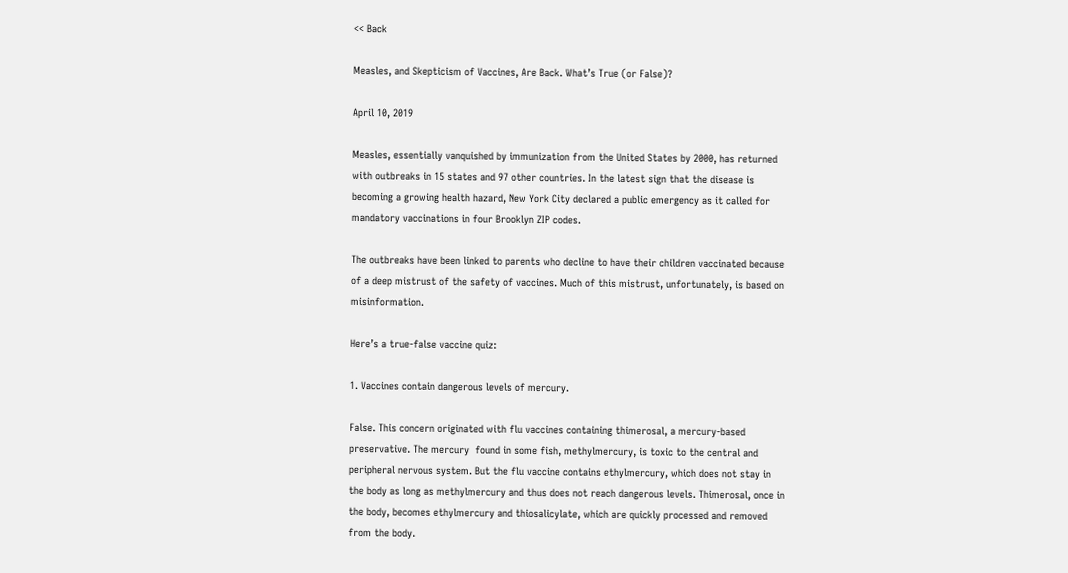<< Back

Measles, and Skepticism of Vaccines, Are Back. What’s True (or False)?

April 10, 2019

Measles, essentially vanquished by immunization from the United States by 2000, has returned with outbreaks in 15 states and 97 other countries. In the latest sign that the disease is becoming a growing health hazard, New York City declared a public emergency as it called for mandatory vaccinations in four Brooklyn ZIP codes.

The outbreaks have been linked to parents who decline to have their children vaccinated because of a deep mistrust of the safety of vaccines. Much of this mistrust, unfortunately, is based on misinformation.

Here’s a true-false vaccine quiz:

1. Vaccines contain dangerous levels of mercury.

False. This concern originated with flu vaccines containing thimerosal, a mercury-based preservative. The mercury  found in some fish, methylmercury, is toxic to the central and peripheral nervous system. But the flu vaccine contains ethylmercury, which does not stay in the body as long as methylmercury and thus does not reach dangerous levels. Thimerosal, once in the body, becomes ethylmercury and thiosalicylate, which are quickly processed and removed from the body.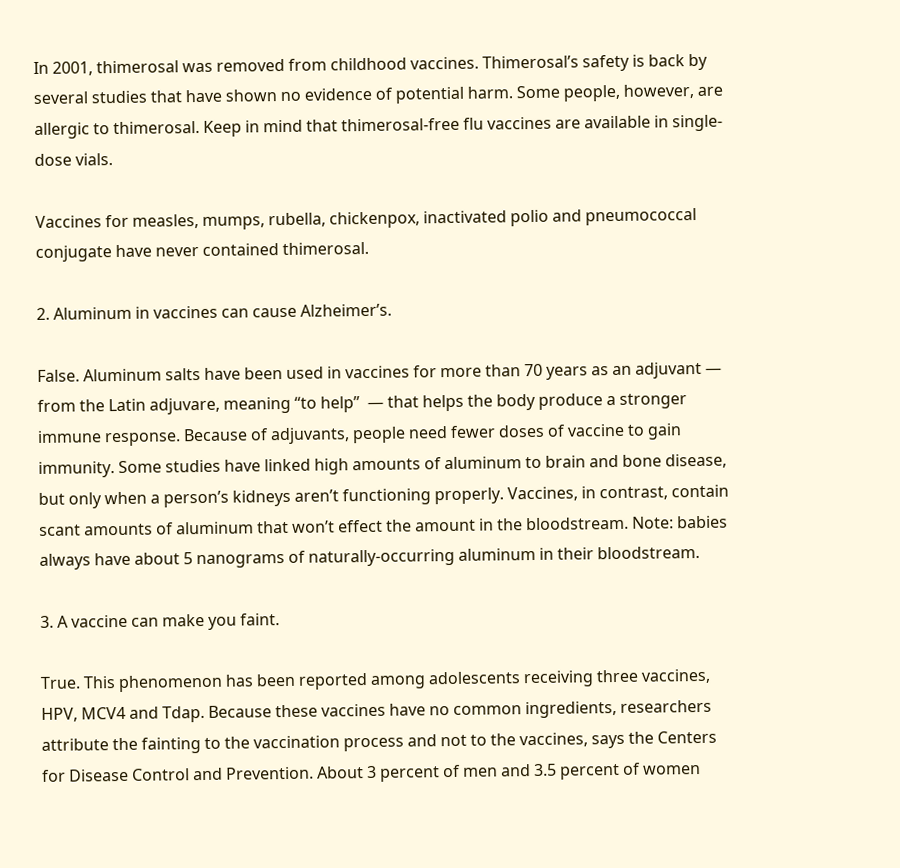In 2001, thimerosal was removed from childhood vaccines. Thimerosal’s safety is back by several studies that have shown no evidence of potential harm. Some people, however, are allergic to thimerosal. Keep in mind that thimerosal-free flu vaccines are available in single-dose vials.

Vaccines for measles, mumps, rubella, chickenpox, inactivated polio and pneumococcal conjugate have never contained thimerosal.

2. Aluminum in vaccines can cause Alzheimer’s.

False. Aluminum salts have been used in vaccines for more than 70 years as an adjuvant — from the Latin adjuvare, meaning “to help”  — that helps the body produce a stronger immune response. Because of adjuvants, people need fewer doses of vaccine to gain immunity. Some studies have linked high amounts of aluminum to brain and bone disease, but only when a person’s kidneys aren’t functioning properly. Vaccines, in contrast, contain scant amounts of aluminum that won’t effect the amount in the bloodstream. Note: babies always have about 5 nanograms of naturally-occurring aluminum in their bloodstream.

3. A vaccine can make you faint.

True. This phenomenon has been reported among adolescents receiving three vaccines, HPV, MCV4 and Tdap. Because these vaccines have no common ingredients, researchers attribute the fainting to the vaccination process and not to the vaccines, says the Centers for Disease Control and Prevention. About 3 percent of men and 3.5 percent of women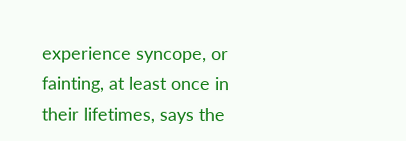experience syncope, or fainting, at least once in their lifetimes, says the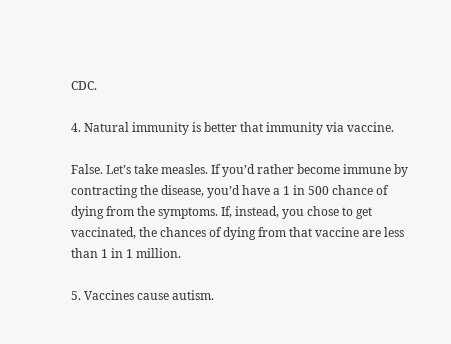CDC.

4. Natural immunity is better that immunity via vaccine.

False. Let’s take measles. If you’d rather become immune by contracting the disease, you’d have a 1 in 500 chance of dying from the symptoms. If, instead, you chose to get vaccinated, the chances of dying from that vaccine are less than 1 in 1 million.

5. Vaccines cause autism.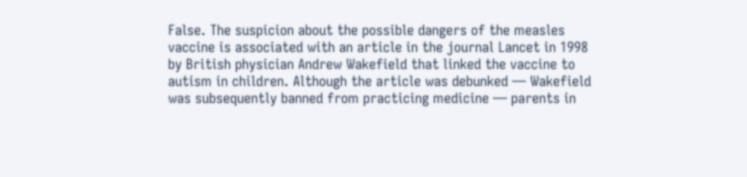False. The suspicion about the possible dangers of the measles vaccine is associated with an article in the journal Lancet in 1998 by British physician Andrew Wakefield that linked the vaccine to autism in children. Although the article was debunked — Wakefield was subsequently banned from practicing medicine — parents in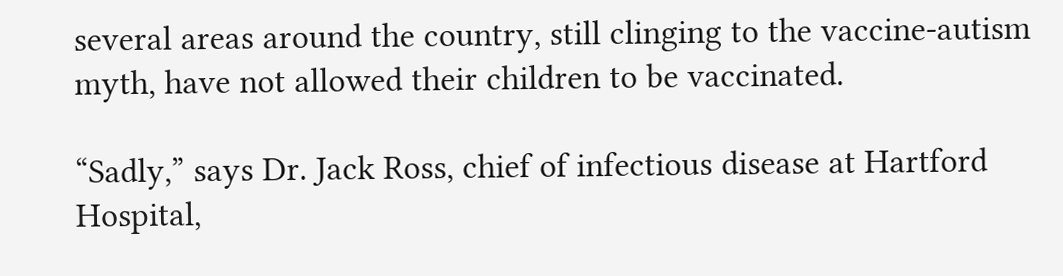several areas around the country, still clinging to the vaccine-autism myth, have not allowed their children to be vaccinated.

“Sadly,” says Dr. Jack Ross, chief of infectious disease at Hartford Hospital,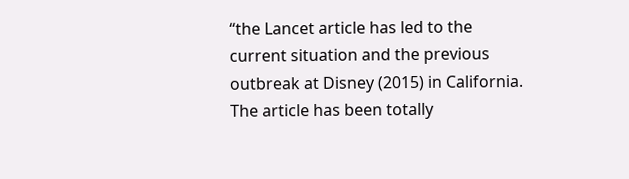“the Lancet article has led to the current situation and the previous outbreak at Disney (2015) in California. The article has been totally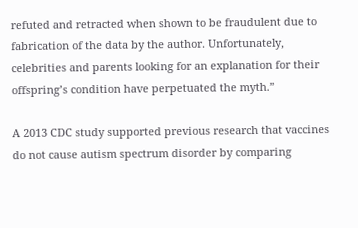refuted and retracted when shown to be fraudulent due to fabrication of the data by the author. Unfortunately,  celebrities and parents looking for an explanation for their offspring’s condition have perpetuated the myth.”

A 2013 CDC study supported previous research that vaccines do not cause autism spectrum disorder by comparing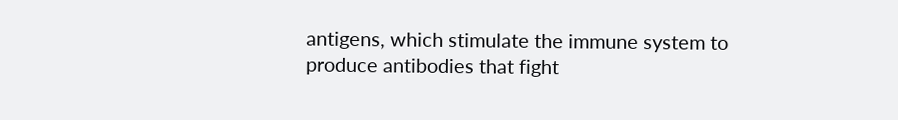antigens, which stimulate the immune system to produce antibodies that fight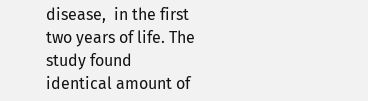disease,  in the first two years of life. The study found identical amount of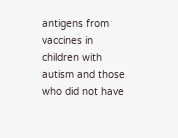antigens from vaccines in children with autism and those who did not have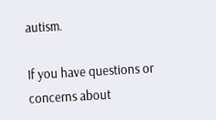autism.

If you have questions or concerns about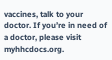vaccines, talk to your doctor. If you’re in need of a doctor, please visit myhhcdocs.org.